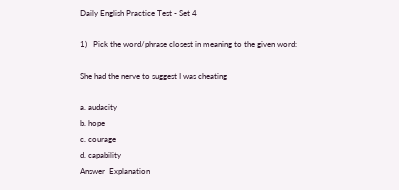Daily English Practice Test - Set 4

1)   Pick the word/phrase closest in meaning to the given word:

She had the nerve to suggest I was cheating

a. audacity
b. hope
c. courage
d. capability
Answer  Explanation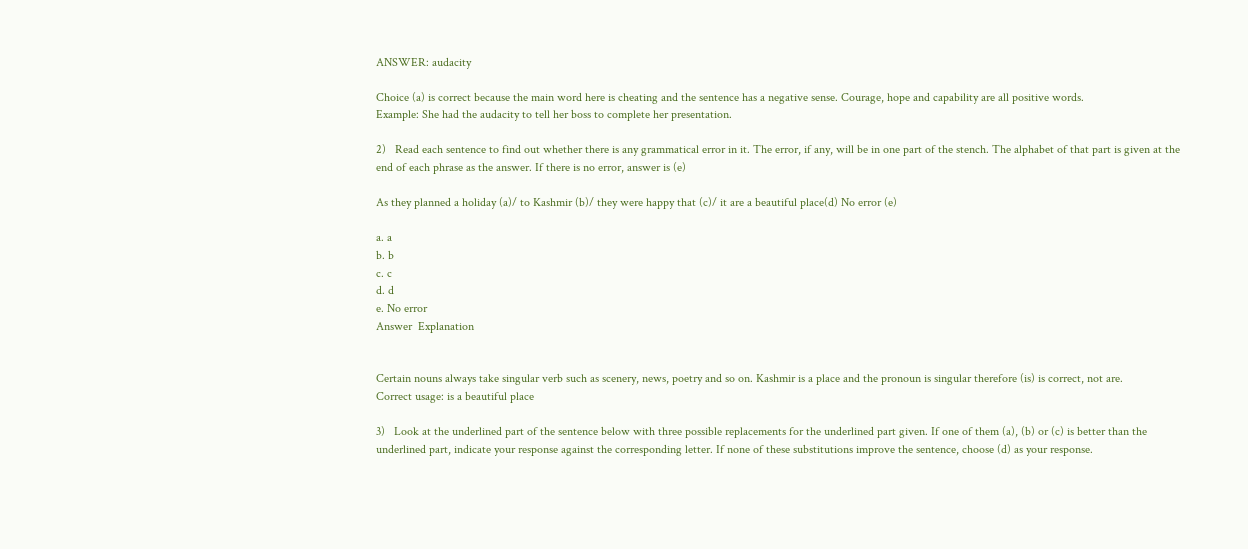ANSWER: audacity

Choice (a) is correct because the main word here is cheating and the sentence has a negative sense. Courage, hope and capability are all positive words.
Example: She had the audacity to tell her boss to complete her presentation.

2)   Read each sentence to find out whether there is any grammatical error in it. The error, if any, will be in one part of the stench. The alphabet of that part is given at the end of each phrase as the answer. If there is no error, answer is (e)

As they planned a holiday (a)/ to Kashmir (b)/ they were happy that (c)/ it are a beautiful place(d) No error (e)

a. a
b. b
c. c
d. d
e. No error
Answer  Explanation


Certain nouns always take singular verb such as scenery, news, poetry and so on. Kashmir is a place and the pronoun is singular therefore (is) is correct, not are.
Correct usage: is a beautiful place

3)   Look at the underlined part of the sentence below with three possible replacements for the underlined part given. If one of them (a), (b) or (c) is better than the underlined part, indicate your response against the corresponding letter. If none of these substitutions improve the sentence, choose (d) as your response.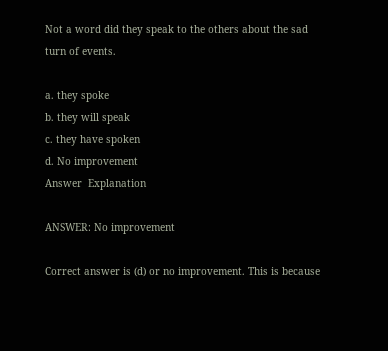Not a word did they speak to the others about the sad turn of events.

a. they spoke
b. they will speak
c. they have spoken
d. No improvement
Answer  Explanation

ANSWER: No improvement

Correct answer is (d) or no improvement. This is because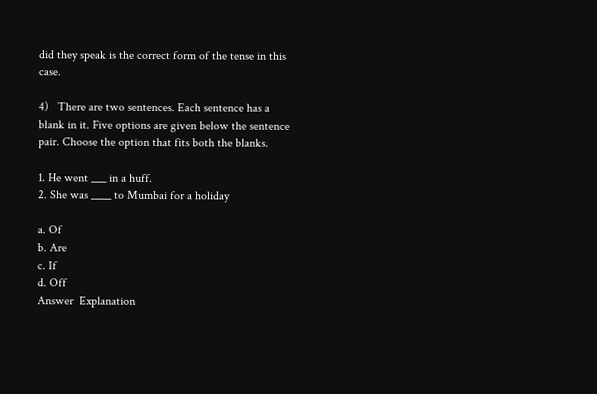did they speak is the correct form of the tense in this case.

4)   There are two sentences. Each sentence has a blank in it. Five options are given below the sentence pair. Choose the option that fits both the blanks.

1. He went ___ in a huff.
2. She was ____ to Mumbai for a holiday

a. Of
b. Are
c. If
d. Off
Answer  Explanation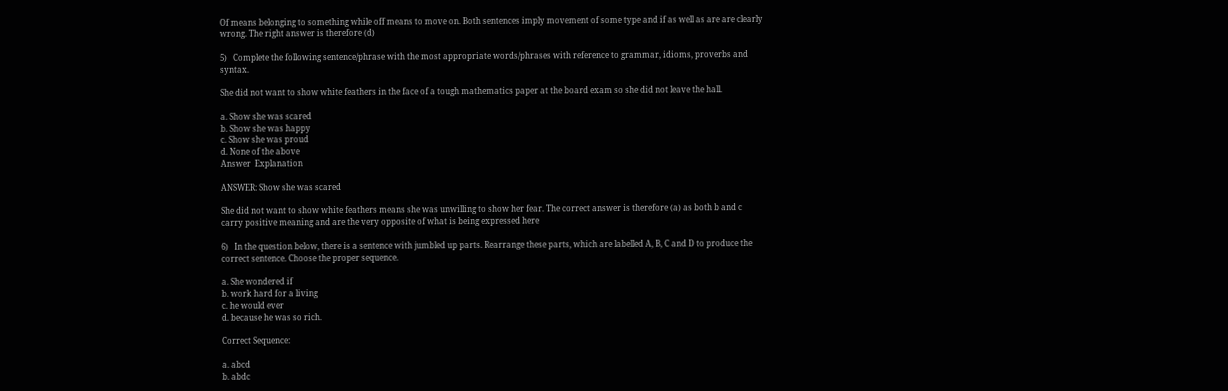Of means belonging to something while off means to move on. Both sentences imply movement of some type and if as well as are are clearly wrong. The right answer is therefore (d)

5)   Complete the following sentence/phrase with the most appropriate words/phrases with reference to grammar, idioms, proverbs and syntax.

She did not want to show white feathers in the face of a tough mathematics paper at the board exam so she did not leave the hall.

a. Show she was scared
b. Show she was happy
c. Show she was proud
d. None of the above
Answer  Explanation

ANSWER: Show she was scared

She did not want to show white feathers means she was unwilling to show her fear. The correct answer is therefore (a) as both b and c carry positive meaning and are the very opposite of what is being expressed here

6)   In the question below, there is a sentence with jumbled up parts. Rearrange these parts, which are labelled A, B, C and D to produce the correct sentence. Choose the proper sequence.

a. She wondered if
b. work hard for a living
c. he would ever
d. because he was so rich.

Correct Sequence:

a. abcd
b. abdc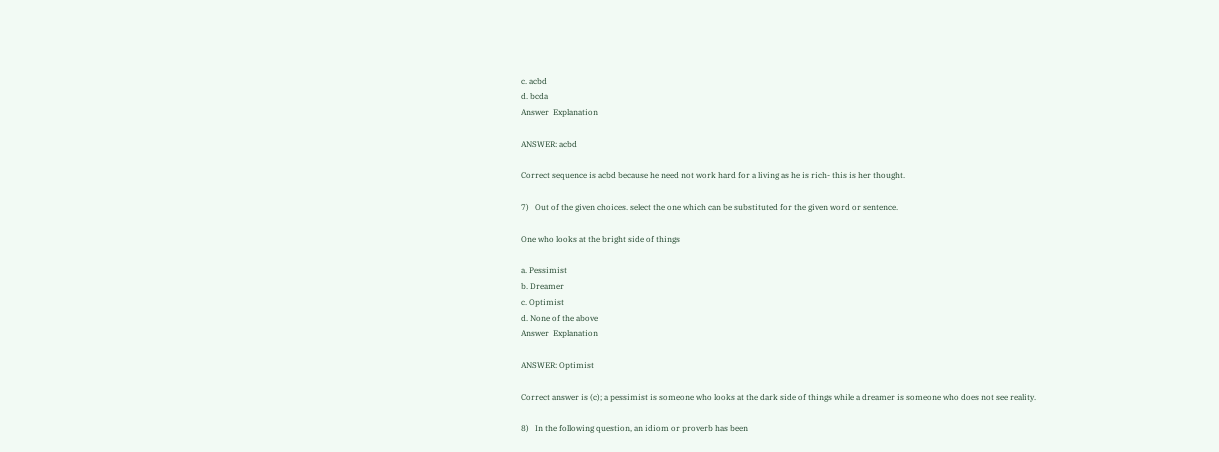c. acbd
d. bcda
Answer  Explanation

ANSWER: acbd

Correct sequence is acbd because he need not work hard for a living as he is rich- this is her thought.

7)   Out of the given choices. select the one which can be substituted for the given word or sentence.

One who looks at the bright side of things

a. Pessimist
b. Dreamer
c. Optimist
d. None of the above
Answer  Explanation

ANSWER: Optimist

Correct answer is (c); a pessimist is someone who looks at the dark side of things while a dreamer is someone who does not see reality.

8)   In the following question, an idiom or proverb has been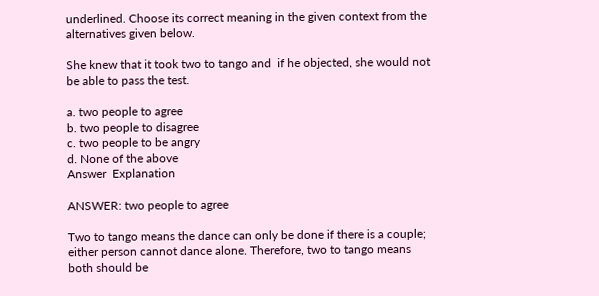underlined. Choose its correct meaning in the given context from the alternatives given below.

She knew that it took two to tango and  if he objected, she would not be able to pass the test.

a. two people to agree
b. two people to disagree
c. two people to be angry
d. None of the above
Answer  Explanation

ANSWER: two people to agree

Two to tango means the dance can only be done if there is a couple; either person cannot dance alone. Therefore, two to tango means both should be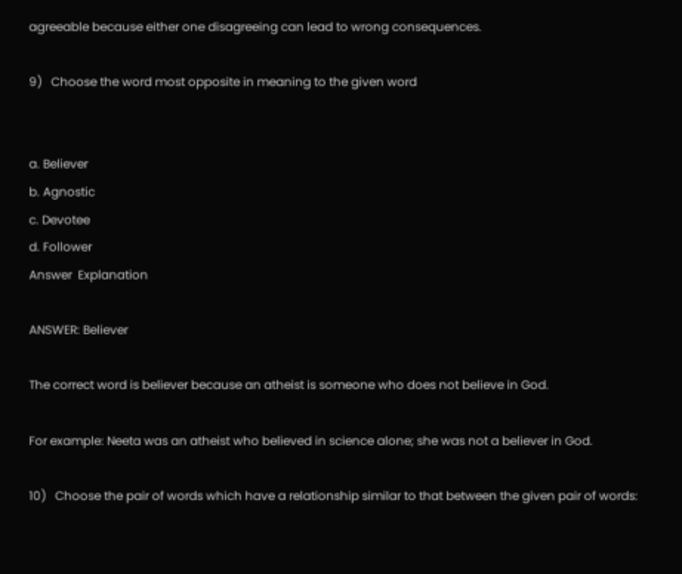agreeable because either one disagreeing can lead to wrong consequences.

9)   Choose the word most opposite in meaning to the given word


a. Believer
b. Agnostic
c. Devotee
d. Follower
Answer  Explanation

ANSWER: Believer

The correct word is believer because an atheist is someone who does not believe in God.

For example: Neeta was an atheist who believed in science alone; she was not a believer in God.

10)   Choose the pair of words which have a relationship similar to that between the given pair of words: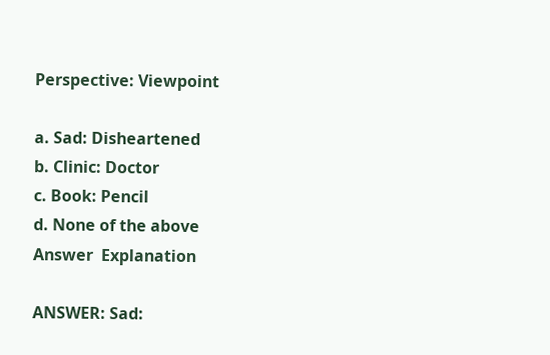Perspective: Viewpoint

a. Sad: Disheartened
b. Clinic: Doctor
c. Book: Pencil
d. None of the above
Answer  Explanation

ANSWER: Sad: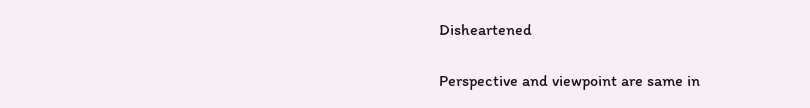Disheartened

Perspective and viewpoint are same in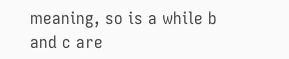meaning, so is a while b and c are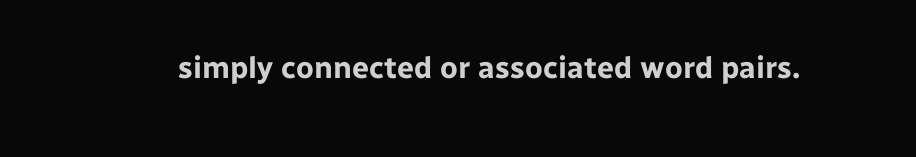simply connected or associated word pairs.